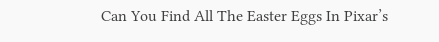Can You Find All The Easter Eggs In Pixar’s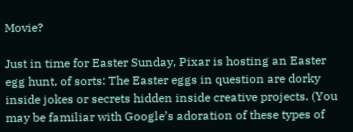Movie?

Just in time for Easter Sunday, Pixar is hosting an Easter egg hunt, of sorts: The Easter eggs in question are dorky inside jokes or secrets hidden inside creative projects. (You may be familiar with Google’s adoration of these types of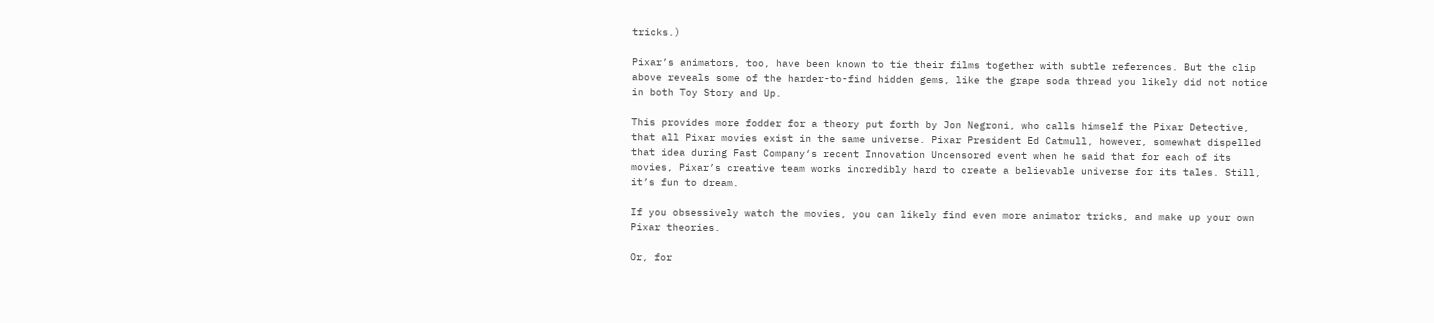tricks.)

Pixar’s animators, too, have been known to tie their films together with subtle references. But the clip above reveals some of the harder-to-find hidden gems, like the grape soda thread you likely did not notice in both Toy Story and Up.

This provides more fodder for a theory put forth by Jon Negroni, who calls himself the Pixar Detective, that all Pixar movies exist in the same universe. Pixar President Ed Catmull, however, somewhat dispelled that idea during Fast Company‘s recent Innovation Uncensored event when he said that for each of its movies, Pixar’s creative team works incredibly hard to create a believable universe for its tales. Still, it’s fun to dream.

If you obsessively watch the movies, you can likely find even more animator tricks, and make up your own Pixar theories.

Or, for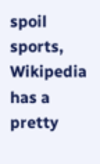spoil sports, Wikipedia has a pretty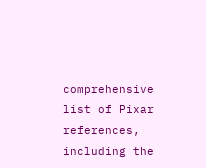comprehensive list of Pixar references, including the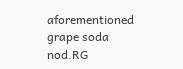aforementioned grape soda nod.RG